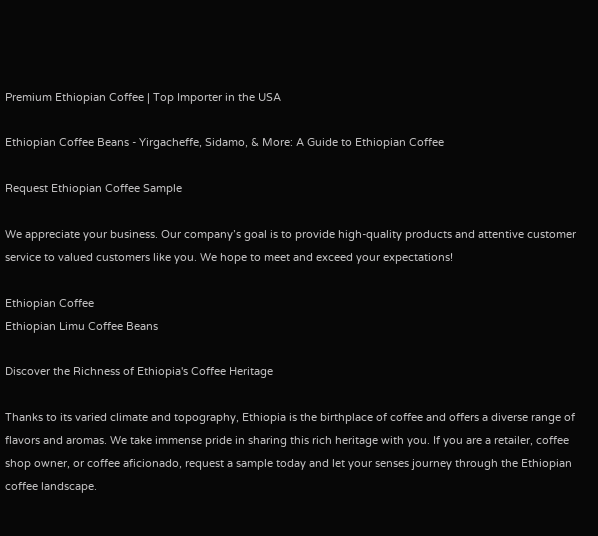Premium Ethiopian Coffee | Top Importer in the USA

Ethiopian Coffee Beans - Yirgacheffe, Sidamo, & More: A Guide to Ethiopian Coffee

Request Ethiopian Coffee Sample

We appreciate your business. Our company’s goal is to provide high-quality products and attentive customer service to valued customers like you. We hope to meet and exceed your expectations!

Ethiopian Coffee
Ethiopian Limu Coffee Beans

Discover the Richness of Ethiopia's Coffee Heritage

Thanks to its varied climate and topography, Ethiopia is the birthplace of coffee and offers a diverse range of flavors and aromas. We take immense pride in sharing this rich heritage with you. If you are a retailer, coffee shop owner, or coffee aficionado, request a sample today and let your senses journey through the Ethiopian coffee landscape.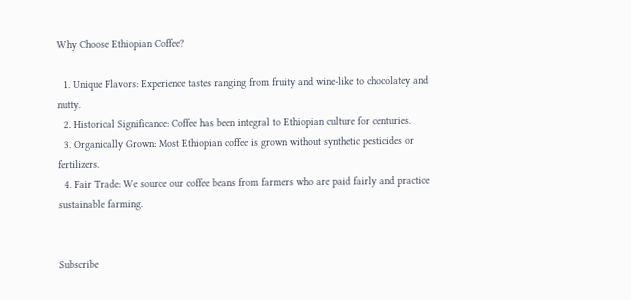Why Choose Ethiopian Coffee?

  1. Unique Flavors: Experience tastes ranging from fruity and wine-like to chocolatey and nutty.
  2. Historical Significance: Coffee has been integral to Ethiopian culture for centuries.
  3. Organically Grown: Most Ethiopian coffee is grown without synthetic pesticides or fertilizers.
  4. Fair Trade: We source our coffee beans from farmers who are paid fairly and practice sustainable farming.


Subscribe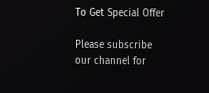To Get Special Offer

Please subscribe our channel for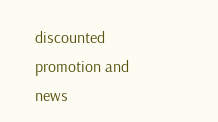discounted promotion and news